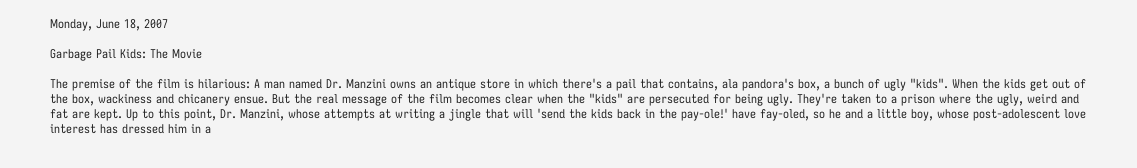Monday, June 18, 2007

Garbage Pail Kids: The Movie

The premise of the film is hilarious: A man named Dr. Manzini owns an antique store in which there's a pail that contains, ala pandora's box, a bunch of ugly "kids". When the kids get out of the box, wackiness and chicanery ensue. But the real message of the film becomes clear when the "kids" are persecuted for being ugly. They're taken to a prison where the ugly, weird and fat are kept. Up to this point, Dr. Manzini, whose attempts at writing a jingle that will 'send the kids back in the pay-ole!' have fay-oled, so he and a little boy, whose post-adolescent love interest has dressed him in a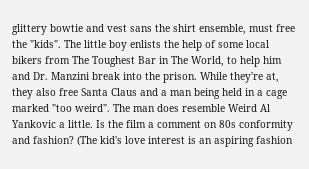glittery bowtie and vest sans the shirt ensemble, must free the "kids". The little boy enlists the help of some local bikers from The Toughest Bar in The World, to help him and Dr. Manzini break into the prison. While they're at, they also free Santa Claus and a man being held in a cage marked "too weird". The man does resemble Weird Al Yankovic a little. Is the film a comment on 80s conformity and fashion? (The kid's love interest is an aspiring fashion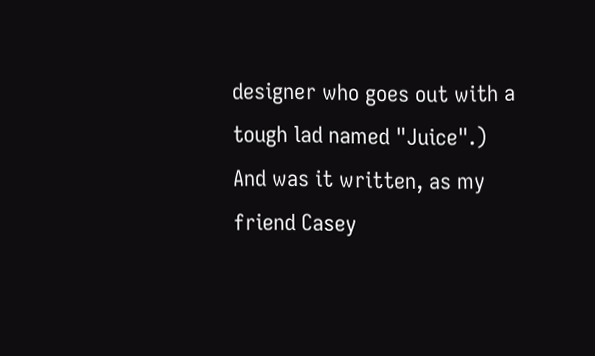designer who goes out with a tough lad named "Juice".) And was it written, as my friend Casey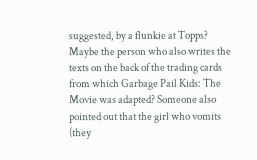suggested, by a flunkie at Topps? Maybe the person who also writes the texts on the back of the trading cards from which Garbage Pail Kids: The Movie was adapted? Someone also pointed out that the girl who vomits (they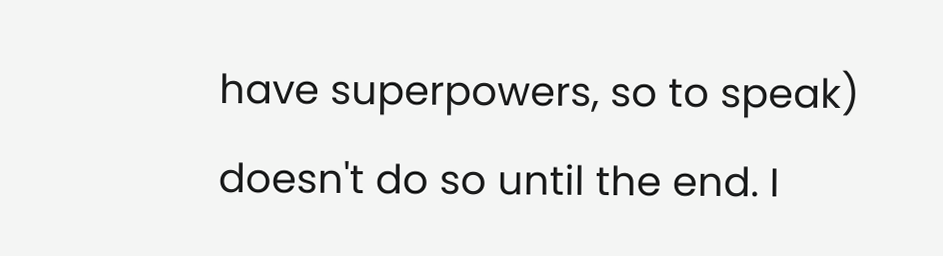have superpowers, so to speak) doesn't do so until the end. I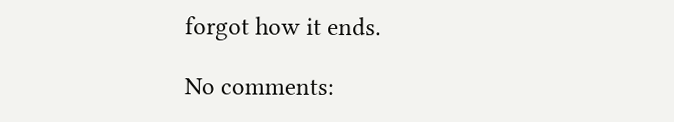forgot how it ends.

No comments: